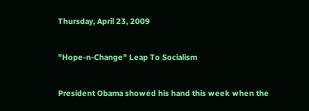Thursday, April 23, 2009

"Hope-n-Change" Leap To Socialism

President Obama showed his hand this week when the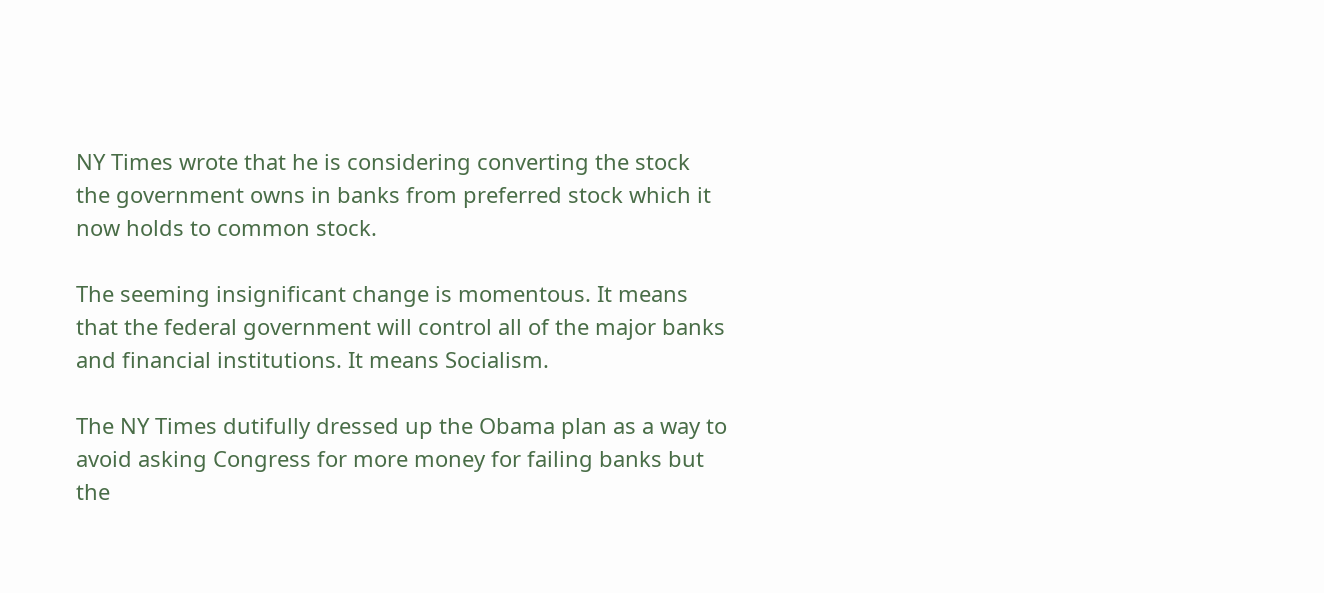NY Times wrote that he is considering converting the stock the government owns in banks from preferred stock which it now holds to common stock.

The seeming insignificant change is momentous. It means that the federal government will control all of the major banks and financial institutions. It means Socialism.

The NY Times dutifully dressed up the Obama plan as a way to avoid asking Congress for more money for failing banks but the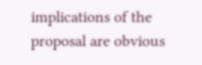implications of the proposal are obvious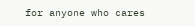for anyone who cares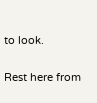to look.

Rest here from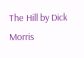The Hill by Dick Morris